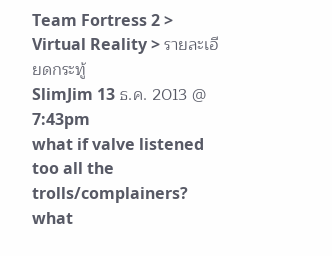Team Fortress 2 > Virtual Reality > รายละเอียดกระทู้
SlimJim 13 ธ.ค. 2013 @ 7:43pm
what if valve listened too all the trolls/complainers?
what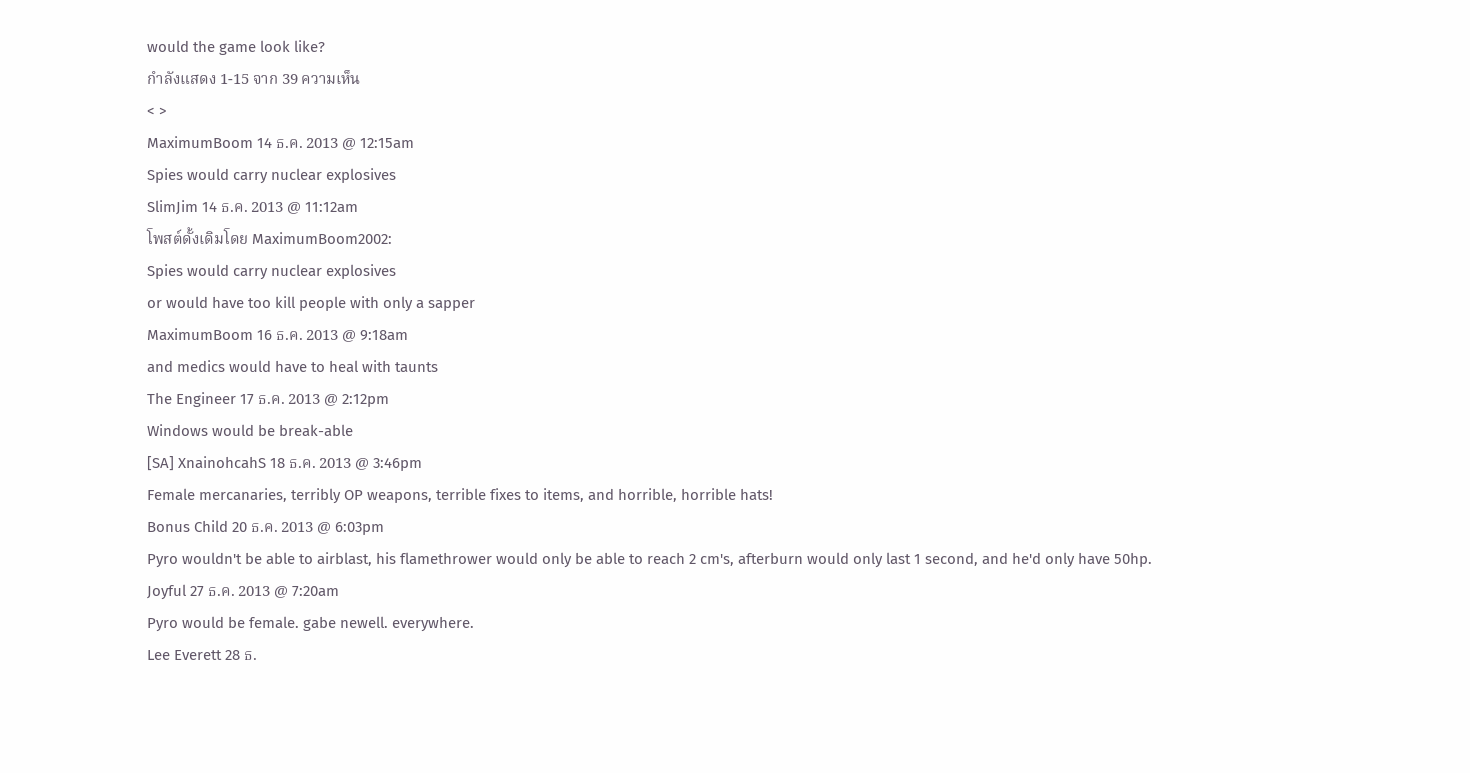would the game look like?
กำลังแสดง 1-15 จาก 39 ความเห็น
< >
MaximumBoom 14 ธ.ค. 2013 @ 12:15am
Spies would carry nuclear explosives
SlimJim 14 ธ.ค. 2013 @ 11:12am
โพสต์ดั้งเดิมโดย MaximumBoom2002:
Spies would carry nuclear explosives
or would have too kill people with only a sapper
MaximumBoom 16 ธ.ค. 2013 @ 9:18am
and medics would have to heal with taunts
The Engineer 17 ธ.ค. 2013 @ 2:12pm
Windows would be break-able
[SA] XnainohcahS 18 ธ.ค. 2013 @ 3:46pm
Female mercanaries, terribly OP weapons, terrible fixes to items, and horrible, horrible hats!
Bonus Child 20 ธ.ค. 2013 @ 6:03pm
Pyro wouldn't be able to airblast, his flamethrower would only be able to reach 2 cm's, afterburn would only last 1 second, and he'd only have 50hp.
Joyful 27 ธ.ค. 2013 @ 7:20am
Pyro would be female. gabe newell. everywhere.
Lee Everett 28 ธ.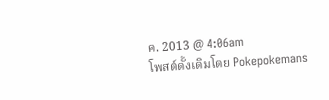ค. 2013 @ 4:06am
โพสต์ดั้งเดิมโดย Pokepokemans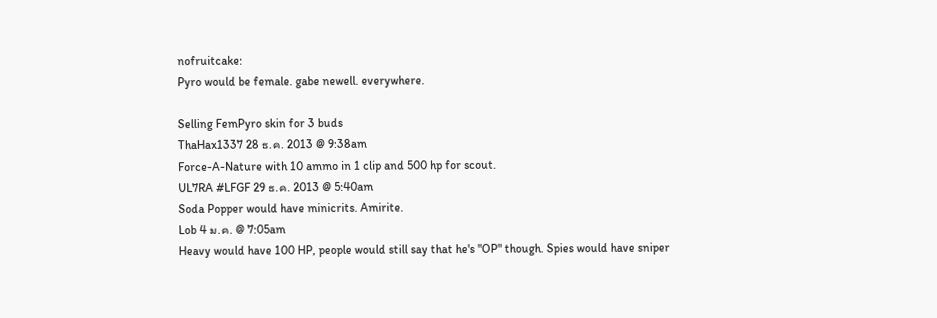nofruitcake:
Pyro would be female. gabe newell. everywhere.

Selling FemPyro skin for 3 buds
ThaHax1337 28 ธ.ค. 2013 @ 9:38am
Force-A-Nature with 10 ammo in 1 clip and 500 hp for scout.
UL7RA #LFGF 29 ธ.ค. 2013 @ 5:40am
Soda Popper would have minicrits. Amirite.
Lob 4 ม.ค. @ 7:05am
Heavy would have 100 HP, people would still say that he's "OP" though. Spies would have sniper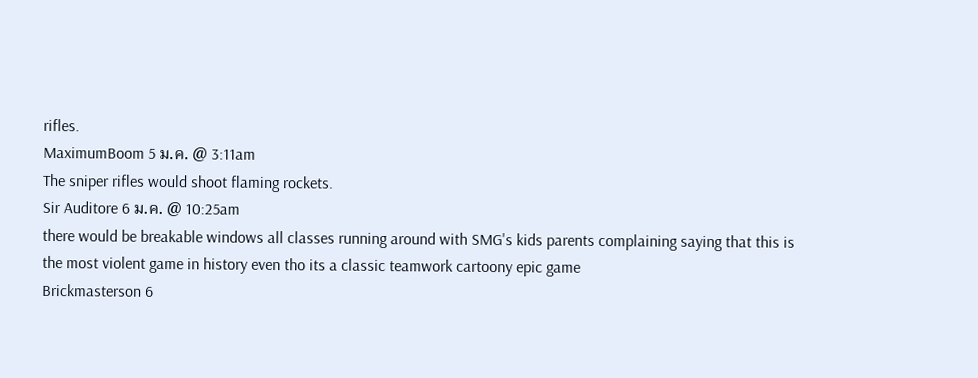rifles.
MaximumBoom 5 ม.ค. @ 3:11am
The sniper rifles would shoot flaming rockets.
Sir Auditore 6 ม.ค. @ 10:25am
there would be breakable windows all classes running around with SMG's kids parents complaining saying that this is the most violent game in history even tho its a classic teamwork cartoony epic game
Brickmasterson 6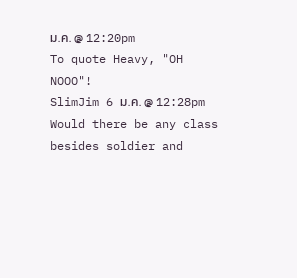ม.ค. @ 12:20pm
To quote Heavy, "OH NOOO"!
SlimJim 6 ม.ค. @ 12:28pm
Would there be any class besides soldier and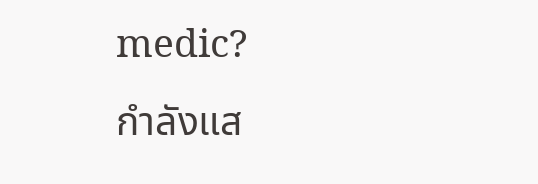medic?
กำลังแส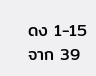ดง 1-15 จาก 39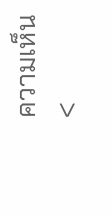ความเห็น
<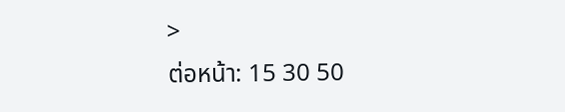>
ต่อหน้า: 15 30 50